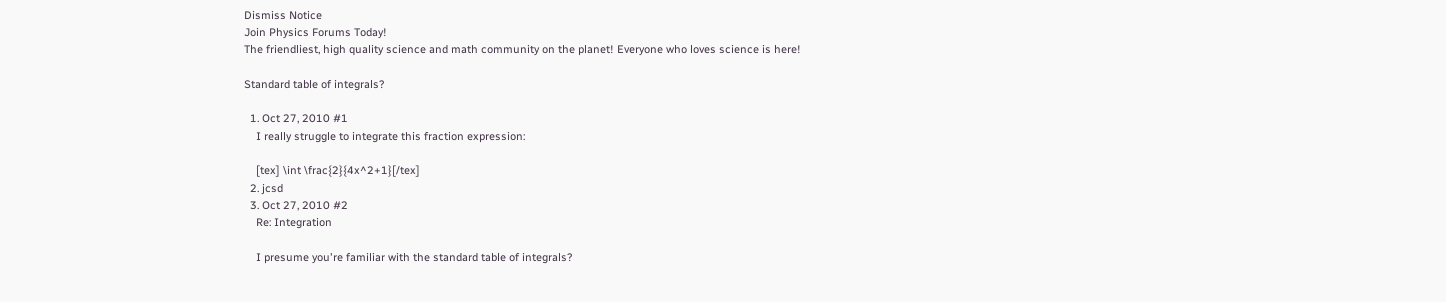Dismiss Notice
Join Physics Forums Today!
The friendliest, high quality science and math community on the planet! Everyone who loves science is here!

Standard table of integrals?

  1. Oct 27, 2010 #1
    I really struggle to integrate this fraction expression:

    [tex] \int \frac{2}{4x^2+1}[/tex]
  2. jcsd
  3. Oct 27, 2010 #2
    Re: Integration

    I presume you're familiar with the standard table of integrals?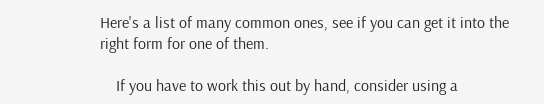Here's a list of many common ones, see if you can get it into the right form for one of them.

    If you have to work this out by hand, consider using a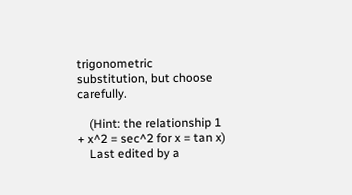trigonometric substitution, but choose carefully.

    (Hint: the relationship 1 + x^2 = sec^2 for x = tan x)
    Last edited by a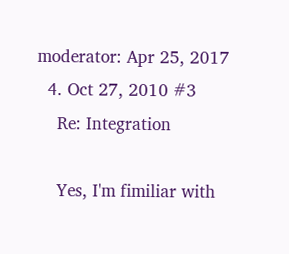moderator: Apr 25, 2017
  4. Oct 27, 2010 #3
    Re: Integration

    Yes, I'm fimiliar with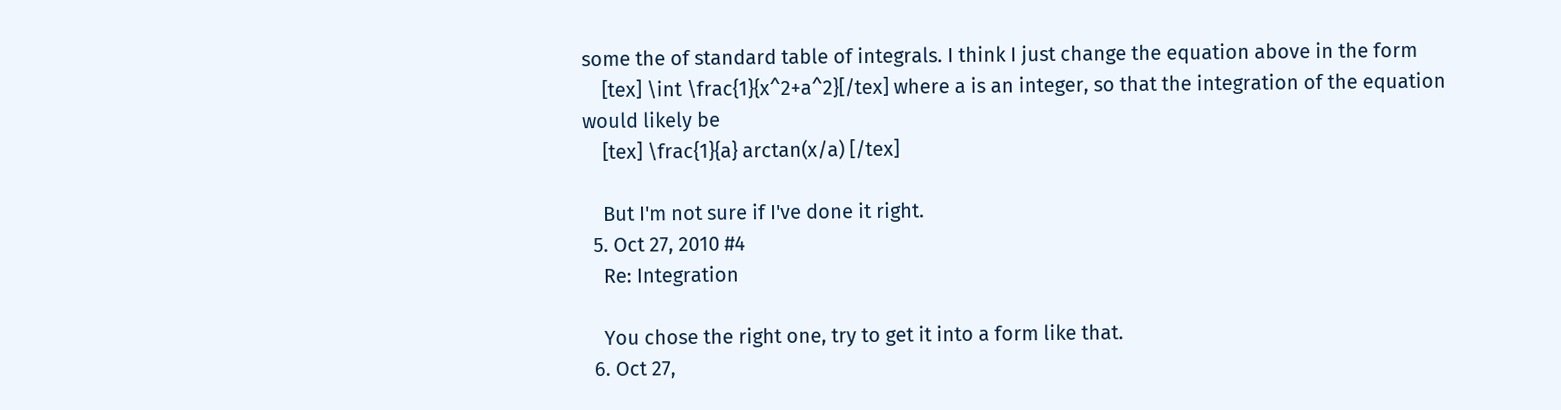some the of standard table of integrals. I think I just change the equation above in the form
    [tex] \int \frac{1}{x^2+a^2}[/tex] where a is an integer, so that the integration of the equation would likely be
    [tex] \frac{1}{a} arctan(x/a) [/tex]

    But I'm not sure if I've done it right.
  5. Oct 27, 2010 #4
    Re: Integration

    You chose the right one, try to get it into a form like that.
  6. Oct 27,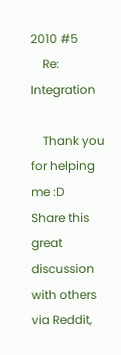2010 #5
    Re: Integration

    Thank you for helping me :D
Share this great discussion with others via Reddit,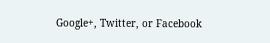Google+, Twitter, or Facebook